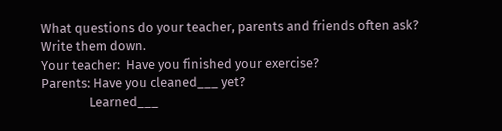What questions do your teacher, parents and friends often ask? Write them down.
Your teacher:  Have you finished your exercise?
Parents: Have you cleaned___ yet?
                Learned___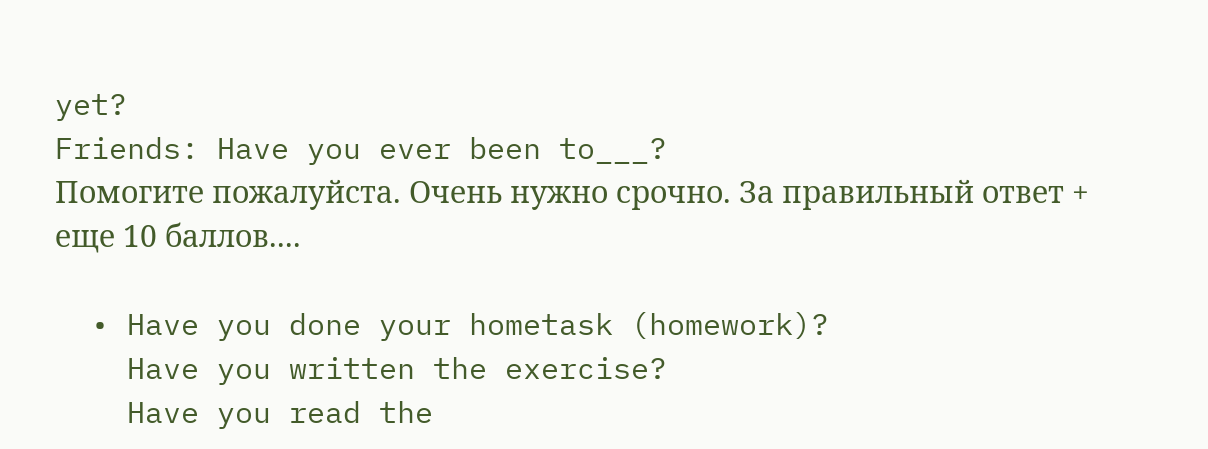yet?
Friends: Have you ever been to___?
Помогите пожалуйста. Очень нужно срочно. За правильный ответ + еще 10 баллов....

  • Have you done your hometask (homework)?
    Have you written the exercise?
    Have you read the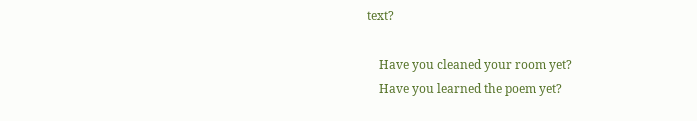text?

    Have you cleaned your room yet?
    Have you learned the poem yet?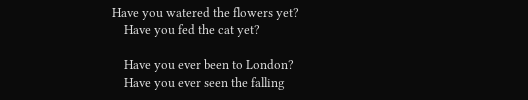Have you watered the flowers yet?
    Have you fed the cat yet?

    Have you ever been to London?
    Have you ever seen the falling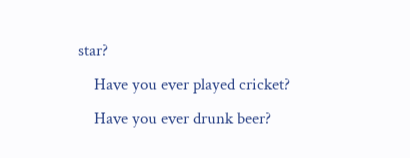star?
    Have you ever played cricket?
    Have you ever drunk beer?